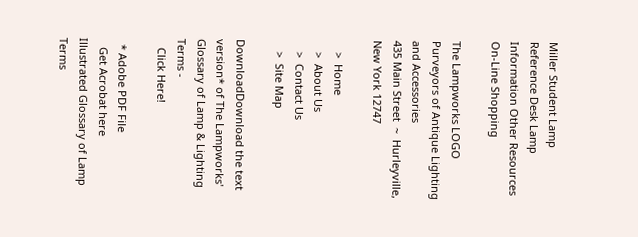Miller Student Lamp
Reference Desk Lamp Information Other Resources On-Line Shopping

The Lampworks LOGO
Purveyors of Antique Lighting and Accessories
435 Main Street  ~  Hurleyville, New York 12747

    >  Home
    >  About Us
    >  Contact Us
    >  Site Map

DownloadDownload the text version* of The Lampworks' Glossary of Lamp & Lighting Terms -
   Click Here!

  * Adobe PDF File
   Get Acrobat here
Illustrated Glossary of Lamp Terms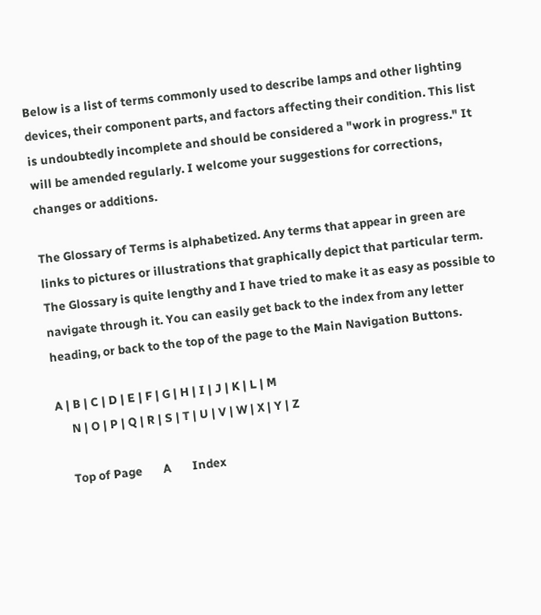Below is a list of terms commonly used to describe lamps and other lighting devices, their component parts, and factors affecting their condition. This list is undoubtedly incomplete and should be considered a "work in progress." It will be amended regularly. I welcome your suggestions for corrections, changes or additions.

The Glossary of Terms is alphabetized. Any terms that appear in green are links to pictures or illustrations that graphically depict that particular term. The Glossary is quite lengthy and I have tried to make it as easy as possible to navigate through it. You can easily get back to the index from any letter heading, or back to the top of the page to the Main Navigation Buttons.

A | B | C | D | E | F | G | H | I | J | K | L | M
     N | O | P | Q | R | S | T | U | V | W | X | Y | Z

    Top of Page       A       Index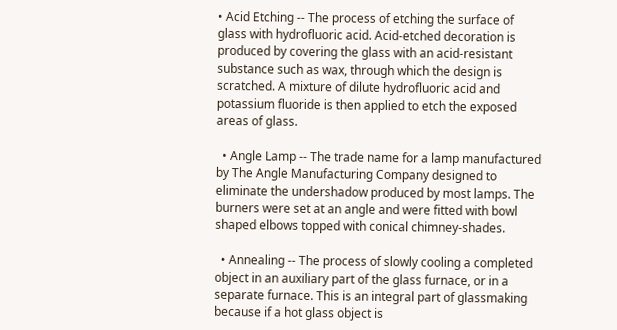• Acid Etching -- The process of etching the surface of glass with hydrofluoric acid. Acid-etched decoration is produced by covering the glass with an acid-resistant substance such as wax, through which the design is scratched. A mixture of dilute hydrofluoric acid and potassium fluoride is then applied to etch the exposed areas of glass.

  • Angle Lamp -- The trade name for a lamp manufactured by The Angle Manufacturing Company designed to eliminate the undershadow produced by most lamps. The burners were set at an angle and were fitted with bowl shaped elbows topped with conical chimney-shades.

  • Annealing -- The process of slowly cooling a completed object in an auxiliary part of the glass furnace, or in a separate furnace. This is an integral part of glassmaking because if a hot glass object is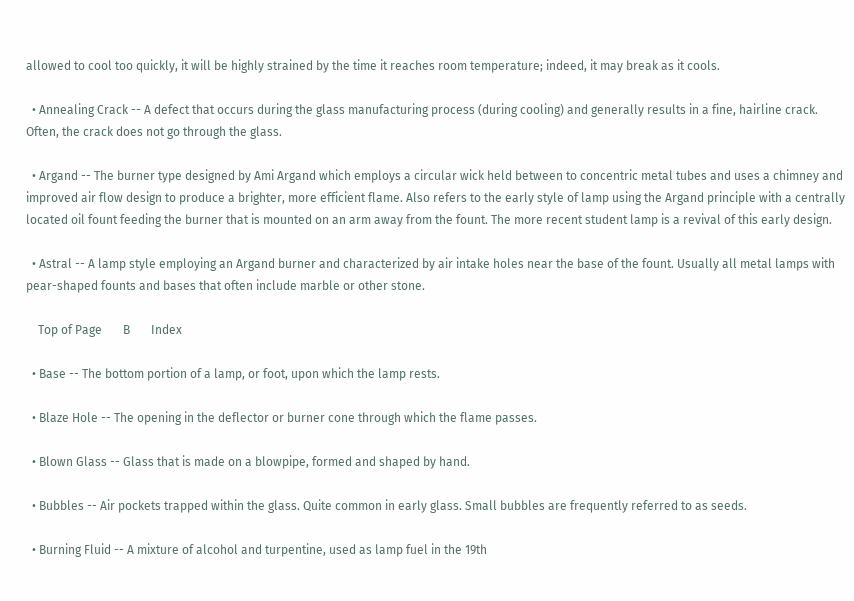allowed to cool too quickly, it will be highly strained by the time it reaches room temperature; indeed, it may break as it cools.

  • Annealing Crack -- A defect that occurs during the glass manufacturing process (during cooling) and generally results in a fine, hairline crack. Often, the crack does not go through the glass.

  • Argand -- The burner type designed by Ami Argand which employs a circular wick held between to concentric metal tubes and uses a chimney and improved air flow design to produce a brighter, more efficient flame. Also refers to the early style of lamp using the Argand principle with a centrally located oil fount feeding the burner that is mounted on an arm away from the fount. The more recent student lamp is a revival of this early design.

  • Astral -- A lamp style employing an Argand burner and characterized by air intake holes near the base of the fount. Usually all metal lamps with pear-shaped founts and bases that often include marble or other stone.

    Top of Page       B       Index

  • Base -- The bottom portion of a lamp, or foot, upon which the lamp rests.

  • Blaze Hole -- The opening in the deflector or burner cone through which the flame passes.

  • Blown Glass -- Glass that is made on a blowpipe, formed and shaped by hand.

  • Bubbles -- Air pockets trapped within the glass. Quite common in early glass. Small bubbles are frequently referred to as seeds.

  • Burning Fluid -- A mixture of alcohol and turpentine, used as lamp fuel in the 19th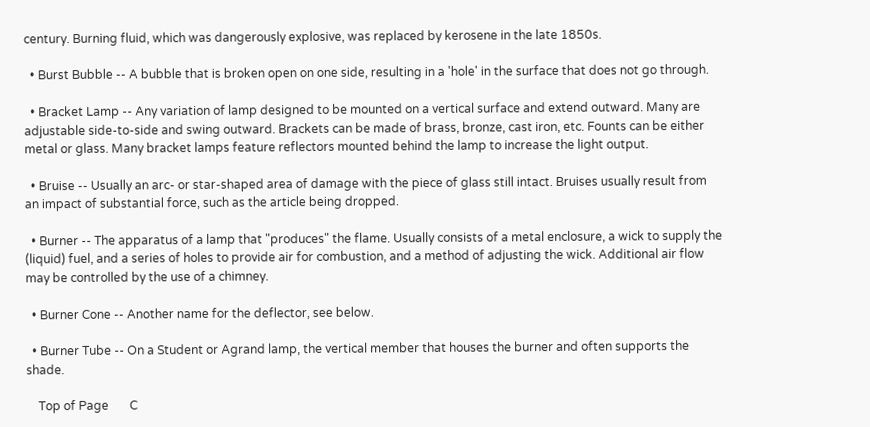century. Burning fluid, which was dangerously explosive, was replaced by kerosene in the late 1850s.

  • Burst Bubble -- A bubble that is broken open on one side, resulting in a 'hole' in the surface that does not go through.

  • Bracket Lamp -- Any variation of lamp designed to be mounted on a vertical surface and extend outward. Many are adjustable side-to-side and swing outward. Brackets can be made of brass, bronze, cast iron, etc. Founts can be either metal or glass. Many bracket lamps feature reflectors mounted behind the lamp to increase the light output.

  • Bruise -- Usually an arc- or star-shaped area of damage with the piece of glass still intact. Bruises usually result from an impact of substantial force, such as the article being dropped.

  • Burner -- The apparatus of a lamp that "produces" the flame. Usually consists of a metal enclosure, a wick to supply the (liquid) fuel, and a series of holes to provide air for combustion, and a method of adjusting the wick. Additional air flow may be controlled by the use of a chimney.

  • Burner Cone -- Another name for the deflector, see below.

  • Burner Tube -- On a Student or Agrand lamp, the vertical member that houses the burner and often supports the shade.

    Top of Page       C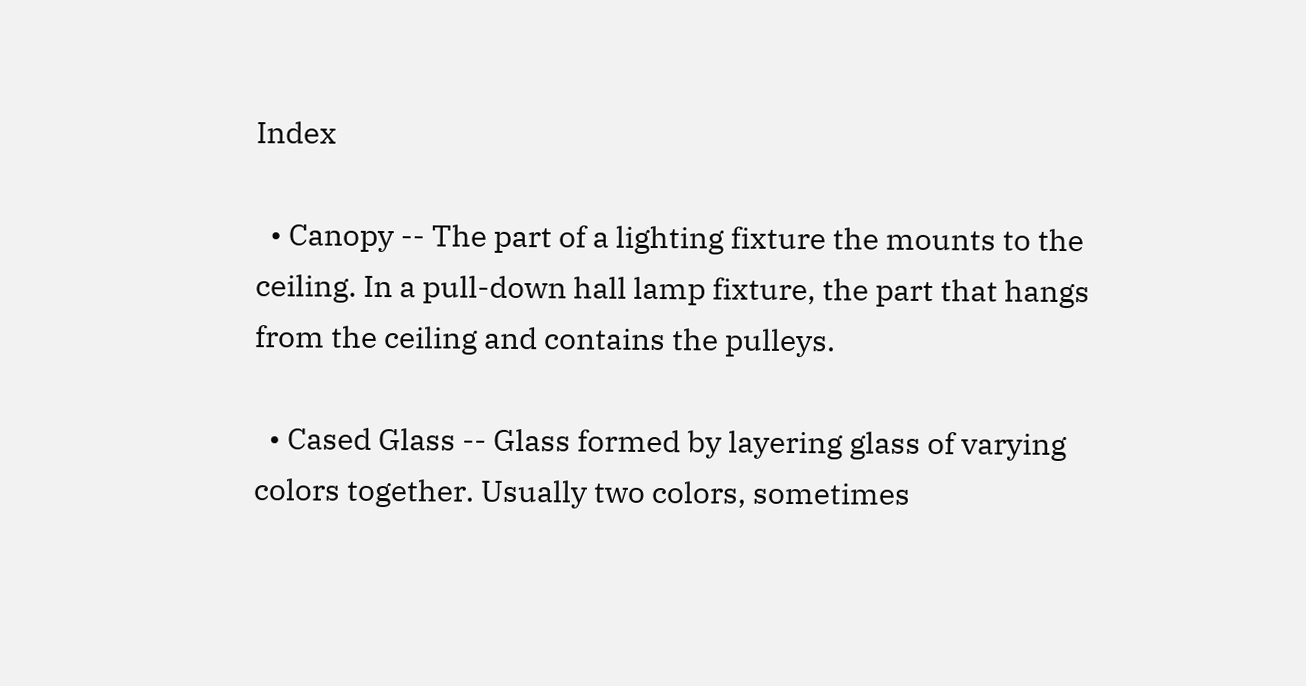Index

  • Canopy -- The part of a lighting fixture the mounts to the ceiling. In a pull-down hall lamp fixture, the part that hangs from the ceiling and contains the pulleys.

  • Cased Glass -- Glass formed by layering glass of varying colors together. Usually two colors, sometimes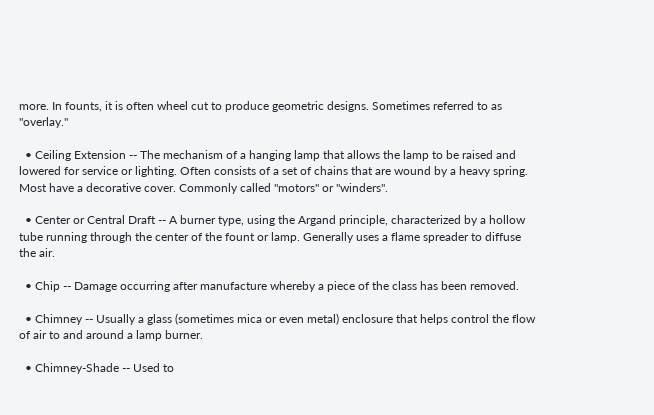more. In founts, it is often wheel cut to produce geometric designs. Sometimes referred to as "overlay."

  • Ceiling Extension -- The mechanism of a hanging lamp that allows the lamp to be raised and lowered for service or lighting. Often consists of a set of chains that are wound by a heavy spring. Most have a decorative cover. Commonly called "motors" or "winders".

  • Center or Central Draft -- A burner type, using the Argand principle, characterized by a hollow tube running through the center of the fount or lamp. Generally uses a flame spreader to diffuse the air.

  • Chip -- Damage occurring after manufacture whereby a piece of the class has been removed.

  • Chimney -- Usually a glass (sometimes mica or even metal) enclosure that helps control the flow of air to and around a lamp burner.

  • Chimney-Shade -- Used to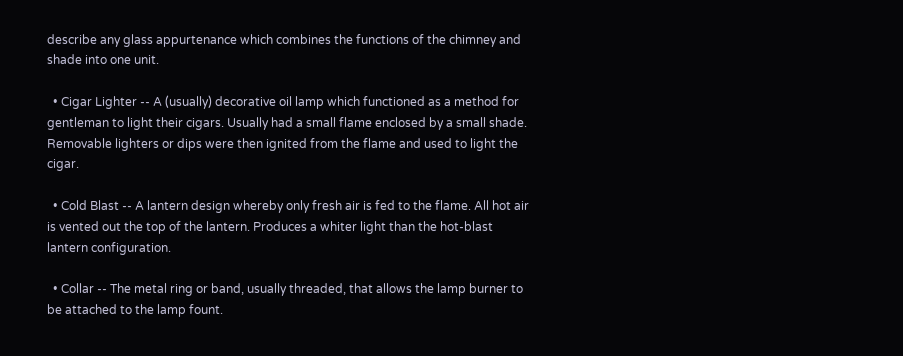describe any glass appurtenance which combines the functions of the chimney and shade into one unit.

  • Cigar Lighter -- A (usually) decorative oil lamp which functioned as a method for gentleman to light their cigars. Usually had a small flame enclosed by a small shade. Removable lighters or dips were then ignited from the flame and used to light the cigar.

  • Cold Blast -- A lantern design whereby only fresh air is fed to the flame. All hot air is vented out the top of the lantern. Produces a whiter light than the hot-blast lantern configuration.

  • Collar -- The metal ring or band, usually threaded, that allows the lamp burner to be attached to the lamp fount.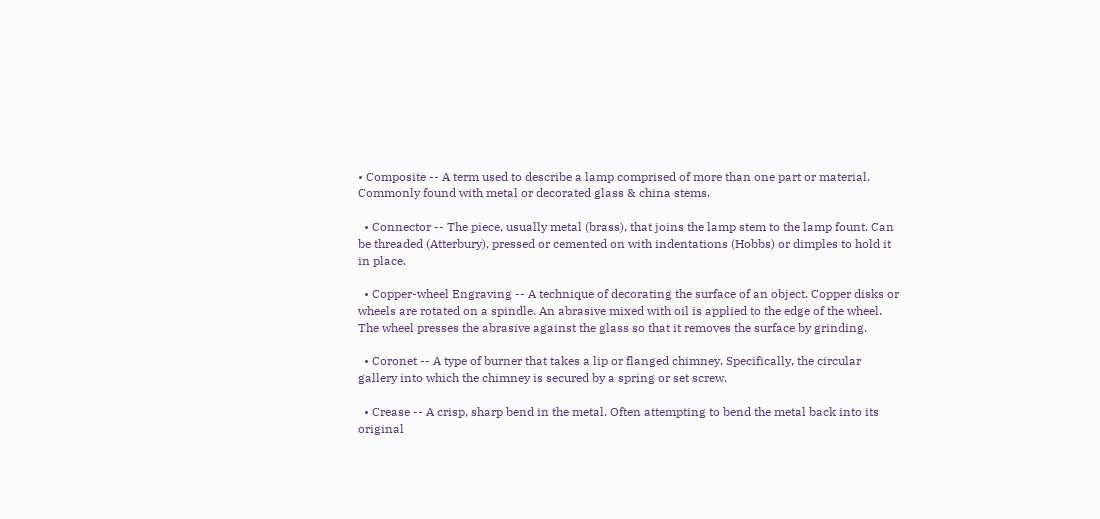• Composite -- A term used to describe a lamp comprised of more than one part or material. Commonly found with metal or decorated glass & china stems.

  • Connector -- The piece, usually metal (brass), that joins the lamp stem to the lamp fount. Can be threaded (Atterbury), pressed or cemented on with indentations (Hobbs) or dimples to hold it in place.

  • Copper-wheel Engraving -- A technique of decorating the surface of an object. Copper disks or wheels are rotated on a spindle. An abrasive mixed with oil is applied to the edge of the wheel. The wheel presses the abrasive against the glass so that it removes the surface by grinding.

  • Coronet -- A type of burner that takes a lip or flanged chimney. Specifically, the circular gallery into which the chimney is secured by a spring or set screw.

  • Crease -- A crisp, sharp bend in the metal. Often attempting to bend the metal back into its original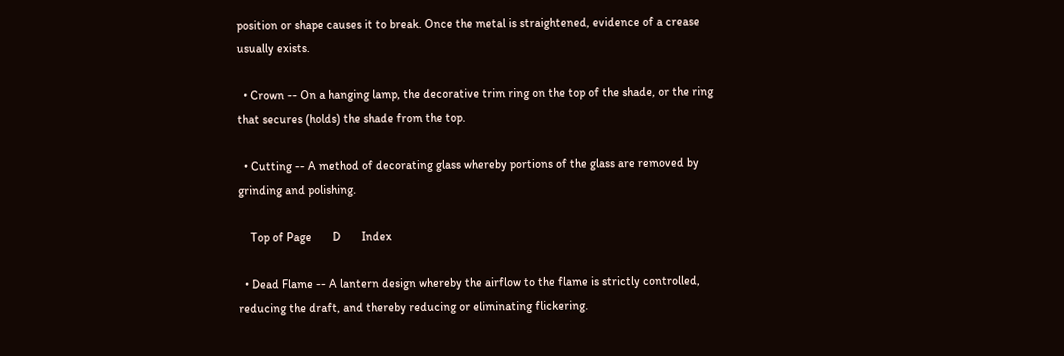position or shape causes it to break. Once the metal is straightened, evidence of a crease usually exists.

  • Crown -- On a hanging lamp, the decorative trim ring on the top of the shade, or the ring that secures (holds) the shade from the top.

  • Cutting -- A method of decorating glass whereby portions of the glass are removed by grinding and polishing.

    Top of Page       D       Index

  • Dead Flame -- A lantern design whereby the airflow to the flame is strictly controlled, reducing the draft, and thereby reducing or eliminating flickering.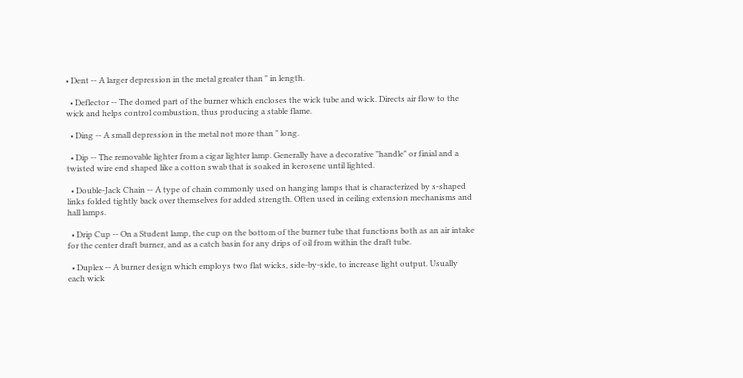• Dent -- A larger depression in the metal greater than " in length.

  • Deflector -- The domed part of the burner which encloses the wick tube and wick. Directs air flow to the wick and helps control combustion, thus producing a stable flame.

  • Ding -- A small depression in the metal not more than " long.

  • Dip -- The removable lighter from a cigar lighter lamp. Generally have a decorative "handle" or finial and a twisted wire end shaped like a cotton swab that is soaked in kerosene until lighted.

  • Double-Jack Chain -- A type of chain commonly used on hanging lamps that is characterized by s-shaped links folded tightly back over themselves for added strength. Often used in ceiling extension mechanisms and hall lamps.

  • Drip Cup -- On a Student lamp, the cup on the bottom of the burner tube that functions both as an air intake for the center draft burner, and as a catch basin for any drips of oil from within the draft tube.

  • Duplex -- A burner design which employs two flat wicks, side-by-side, to increase light output. Usually each wick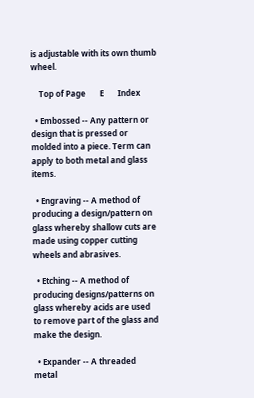is adjustable with its own thumb wheel.

    Top of Page       E       Index

  • Embossed -- Any pattern or design that is pressed or molded into a piece. Term can apply to both metal and glass items.

  • Engraving -- A method of producing a design/pattern on glass whereby shallow cuts are made using copper cutting wheels and abrasives.

  • Etching -- A method of producing designs/patterns on glass whereby acids are used to remove part of the glass and make the design.

  • Expander -- A threaded metal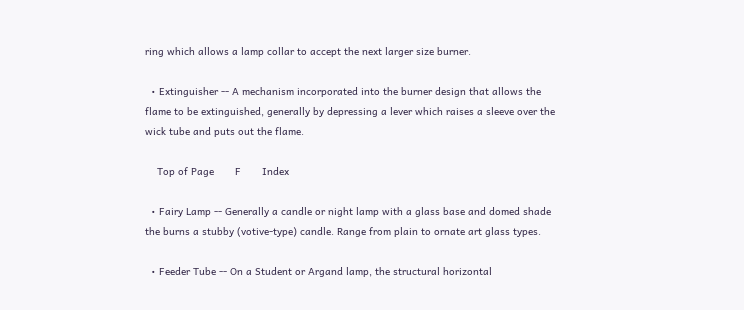ring which allows a lamp collar to accept the next larger size burner.

  • Extinguisher -- A mechanism incorporated into the burner design that allows the flame to be extinguished, generally by depressing a lever which raises a sleeve over the wick tube and puts out the flame.

    Top of Page       F       Index

  • Fairy Lamp -- Generally a candle or night lamp with a glass base and domed shade the burns a stubby (votive-type) candle. Range from plain to ornate art glass types.

  • Feeder Tube -- On a Student or Argand lamp, the structural horizontal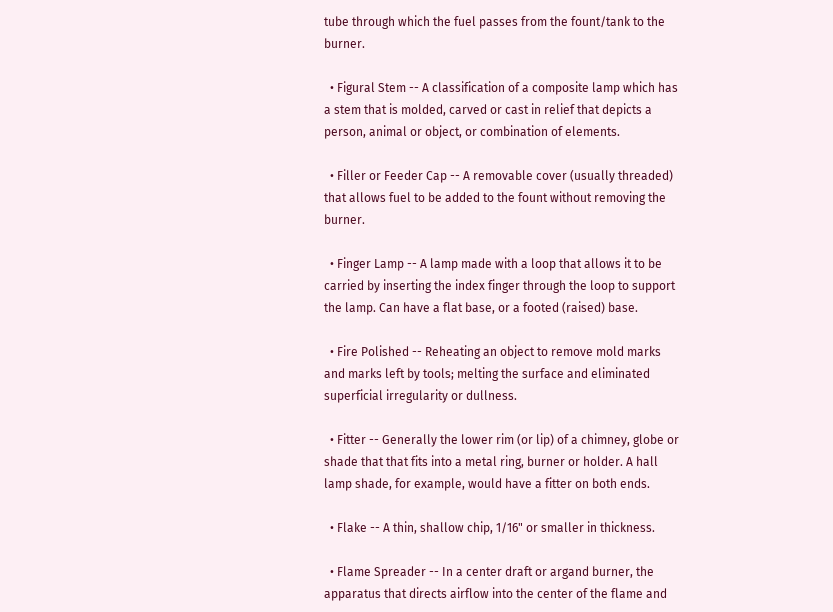tube through which the fuel passes from the fount/tank to the burner.

  • Figural Stem -- A classification of a composite lamp which has a stem that is molded, carved or cast in relief that depicts a person, animal or object, or combination of elements.

  • Filler or Feeder Cap -- A removable cover (usually threaded) that allows fuel to be added to the fount without removing the burner.

  • Finger Lamp -- A lamp made with a loop that allows it to be carried by inserting the index finger through the loop to support the lamp. Can have a flat base, or a footed (raised) base.

  • Fire Polished -- Reheating an object to remove mold marks and marks left by tools; melting the surface and eliminated superficial irregularity or dullness.

  • Fitter -- Generally the lower rim (or lip) of a chimney, globe or shade that that fits into a metal ring, burner or holder. A hall lamp shade, for example, would have a fitter on both ends.

  • Flake -- A thin, shallow chip, 1/16" or smaller in thickness.

  • Flame Spreader -- In a center draft or argand burner, the apparatus that directs airflow into the center of the flame and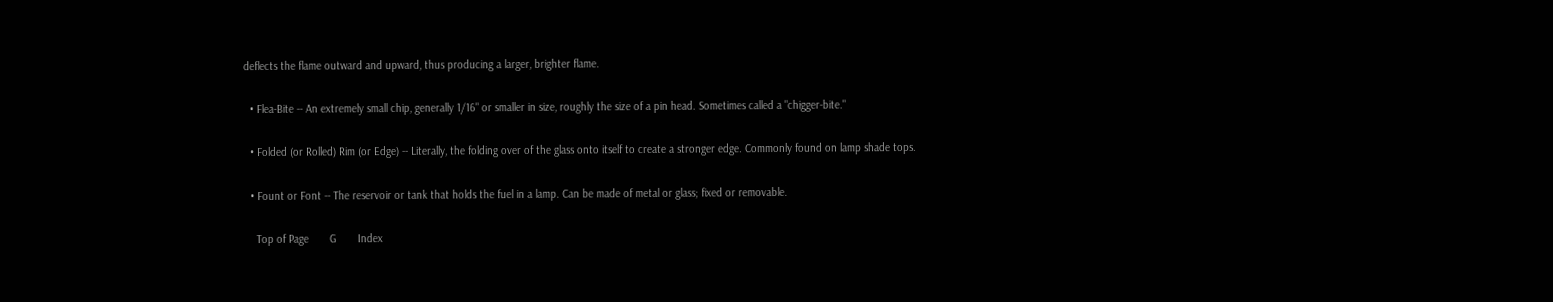deflects the flame outward and upward, thus producing a larger, brighter flame.

  • Flea-Bite -- An extremely small chip, generally 1/16" or smaller in size, roughly the size of a pin head. Sometimes called a "chigger-bite."

  • Folded (or Rolled) Rim (or Edge) -- Literally, the folding over of the glass onto itself to create a stronger edge. Commonly found on lamp shade tops.

  • Fount or Font -- The reservoir or tank that holds the fuel in a lamp. Can be made of metal or glass; fixed or removable.

    Top of Page       G       Index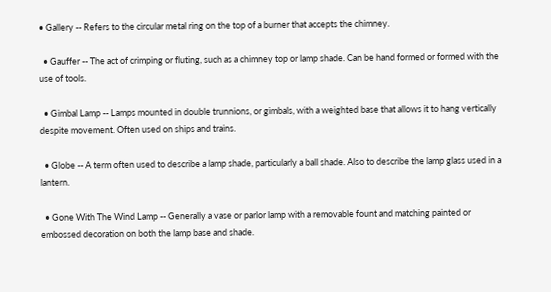• Gallery -- Refers to the circular metal ring on the top of a burner that accepts the chimney.

  • Gauffer -- The act of crimping or fluting, such as a chimney top or lamp shade. Can be hand formed or formed with the use of tools.

  • Gimbal Lamp -- Lamps mounted in double trunnions, or gimbals, with a weighted base that allows it to hang vertically despite movement. Often used on ships and trains.

  • Globe -- A term often used to describe a lamp shade, particularly a ball shade. Also to describe the lamp glass used in a lantern.

  • Gone With The Wind Lamp -- Generally a vase or parlor lamp with a removable fount and matching painted or embossed decoration on both the lamp base and shade.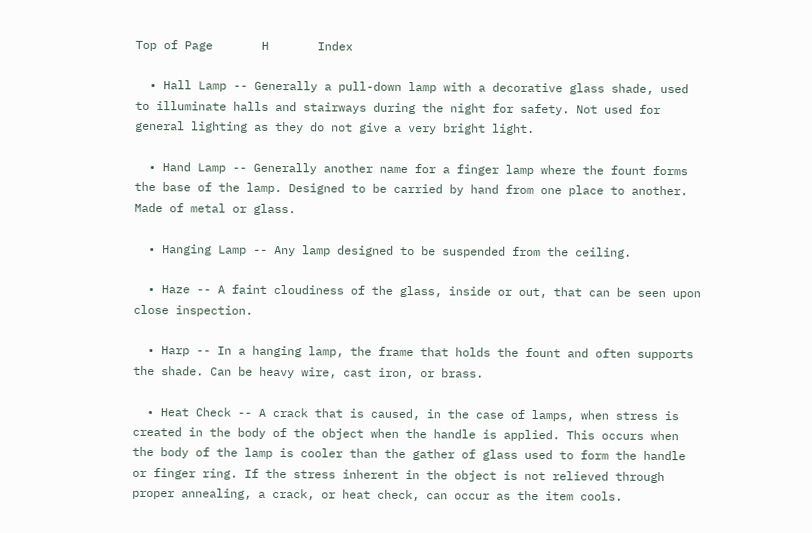Top of Page       H       Index

  • Hall Lamp -- Generally a pull-down lamp with a decorative glass shade, used to illuminate halls and stairways during the night for safety. Not used for general lighting as they do not give a very bright light.

  • Hand Lamp -- Generally another name for a finger lamp where the fount forms the base of the lamp. Designed to be carried by hand from one place to another. Made of metal or glass.

  • Hanging Lamp -- Any lamp designed to be suspended from the ceiling.

  • Haze -- A faint cloudiness of the glass, inside or out, that can be seen upon close inspection.

  • Harp -- In a hanging lamp, the frame that holds the fount and often supports the shade. Can be heavy wire, cast iron, or brass.

  • Heat Check -- A crack that is caused, in the case of lamps, when stress is created in the body of the object when the handle is applied. This occurs when the body of the lamp is cooler than the gather of glass used to form the handle or finger ring. If the stress inherent in the object is not relieved through proper annealing, a crack, or heat check, can occur as the item cools.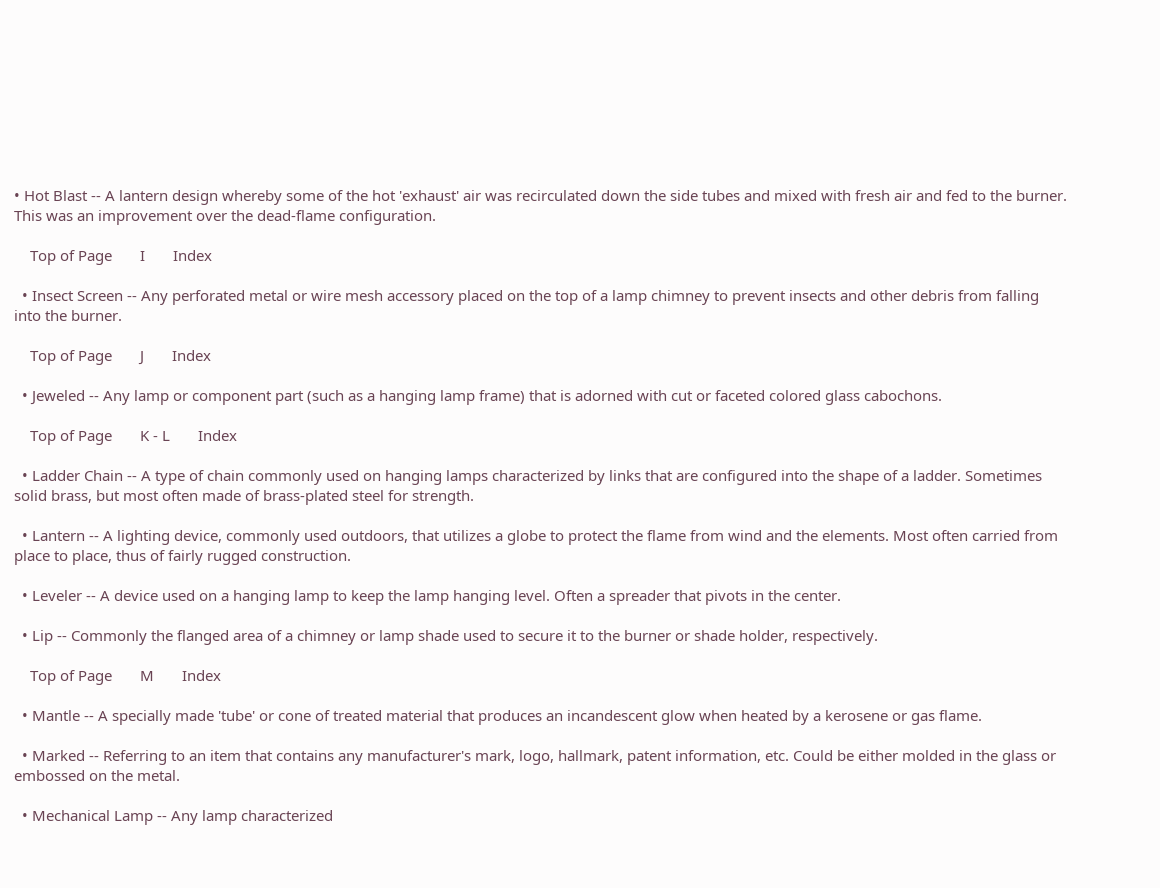• Hot Blast -- A lantern design whereby some of the hot 'exhaust' air was recirculated down the side tubes and mixed with fresh air and fed to the burner. This was an improvement over the dead-flame configuration.

    Top of Page       I       Index

  • Insect Screen -- Any perforated metal or wire mesh accessory placed on the top of a lamp chimney to prevent insects and other debris from falling into the burner.

    Top of Page       J       Index

  • Jeweled -- Any lamp or component part (such as a hanging lamp frame) that is adorned with cut or faceted colored glass cabochons.

    Top of Page       K - L       Index

  • Ladder Chain -- A type of chain commonly used on hanging lamps characterized by links that are configured into the shape of a ladder. Sometimes solid brass, but most often made of brass-plated steel for strength.

  • Lantern -- A lighting device, commonly used outdoors, that utilizes a globe to protect the flame from wind and the elements. Most often carried from place to place, thus of fairly rugged construction.

  • Leveler -- A device used on a hanging lamp to keep the lamp hanging level. Often a spreader that pivots in the center.

  • Lip -- Commonly the flanged area of a chimney or lamp shade used to secure it to the burner or shade holder, respectively.

    Top of Page       M       Index

  • Mantle -- A specially made 'tube' or cone of treated material that produces an incandescent glow when heated by a kerosene or gas flame.

  • Marked -- Referring to an item that contains any manufacturer's mark, logo, hallmark, patent information, etc. Could be either molded in the glass or embossed on the metal.

  • Mechanical Lamp -- Any lamp characterized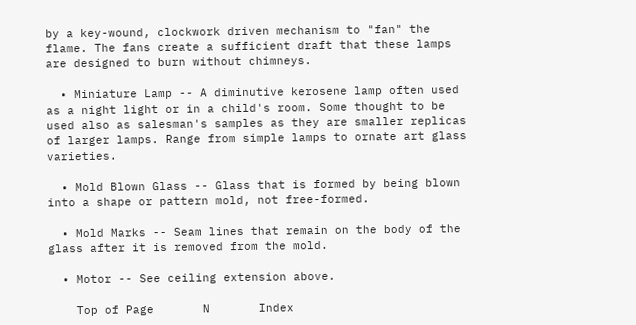by a key-wound, clockwork driven mechanism to "fan" the flame. The fans create a sufficient draft that these lamps are designed to burn without chimneys.

  • Miniature Lamp -- A diminutive kerosene lamp often used as a night light or in a child's room. Some thought to be used also as salesman's samples as they are smaller replicas of larger lamps. Range from simple lamps to ornate art glass varieties.

  • Mold Blown Glass -- Glass that is formed by being blown into a shape or pattern mold, not free-formed.

  • Mold Marks -- Seam lines that remain on the body of the glass after it is removed from the mold.

  • Motor -- See ceiling extension above.

    Top of Page       N       Index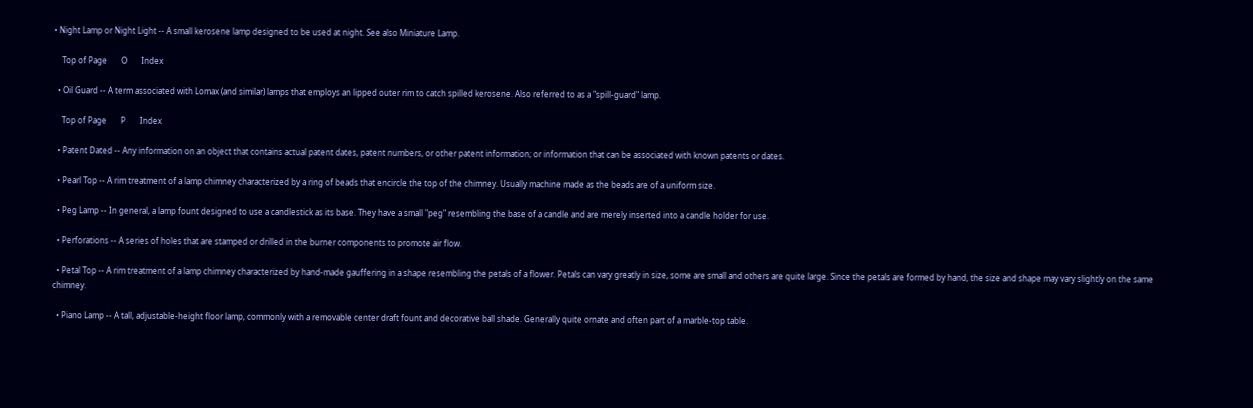• Night Lamp or Night Light -- A small kerosene lamp designed to be used at night. See also Miniature Lamp.

    Top of Page       O       Index

  • Oil Guard -- A term associated with Lomax (and similar) lamps that employs an lipped outer rim to catch spilled kerosene. Also referred to as a "spill-guard" lamp.

    Top of Page       P       Index

  • Patent Dated -- Any information on an object that contains actual patent dates, patent numbers, or other patent information; or information that can be associated with known patents or dates.

  • Pearl Top -- A rim treatment of a lamp chimney characterized by a ring of beads that encircle the top of the chimney. Usually machine made as the beads are of a uniform size.

  • Peg Lamp -- In general, a lamp fount designed to use a candlestick as its base. They have a small "peg" resembling the base of a candle and are merely inserted into a candle holder for use.

  • Perforations -- A series of holes that are stamped or drilled in the burner components to promote air flow.

  • Petal Top -- A rim treatment of a lamp chimney characterized by hand-made gauffering in a shape resembling the petals of a flower. Petals can vary greatly in size, some are small and others are quite large. Since the petals are formed by hand, the size and shape may vary slightly on the same chimney.

  • Piano Lamp -- A tall, adjustable-height floor lamp, commonly with a removable center draft fount and decorative ball shade. Generally quite ornate and often part of a marble-top table.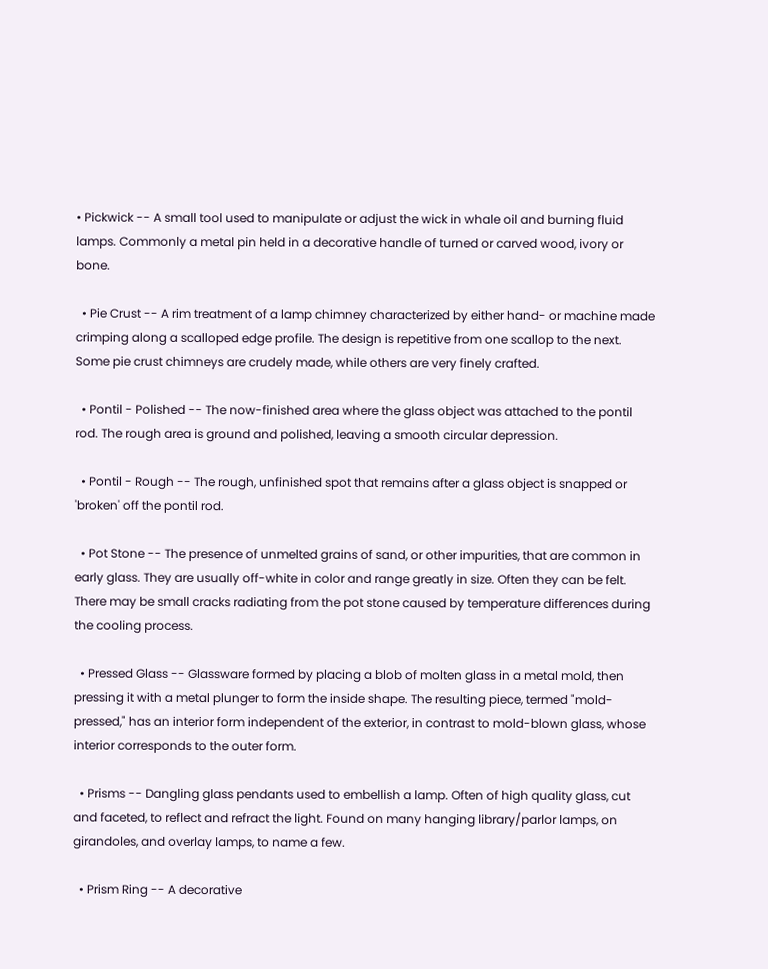• Pickwick -- A small tool used to manipulate or adjust the wick in whale oil and burning fluid lamps. Commonly a metal pin held in a decorative handle of turned or carved wood, ivory or bone.

  • Pie Crust -- A rim treatment of a lamp chimney characterized by either hand- or machine made crimping along a scalloped edge profile. The design is repetitive from one scallop to the next. Some pie crust chimneys are crudely made, while others are very finely crafted.

  • Pontil - Polished -- The now-finished area where the glass object was attached to the pontil rod. The rough area is ground and polished, leaving a smooth circular depression.

  • Pontil - Rough -- The rough, unfinished spot that remains after a glass object is snapped or 'broken' off the pontil rod.

  • Pot Stone -- The presence of unmelted grains of sand, or other impurities, that are common in early glass. They are usually off-white in color and range greatly in size. Often they can be felt. There may be small cracks radiating from the pot stone caused by temperature differences during the cooling process.

  • Pressed Glass -- Glassware formed by placing a blob of molten glass in a metal mold, then pressing it with a metal plunger to form the inside shape. The resulting piece, termed "mold-pressed," has an interior form independent of the exterior, in contrast to mold-blown glass, whose interior corresponds to the outer form.

  • Prisms -- Dangling glass pendants used to embellish a lamp. Often of high quality glass, cut and faceted, to reflect and refract the light. Found on many hanging library/parlor lamps, on girandoles, and overlay lamps, to name a few.

  • Prism Ring -- A decorative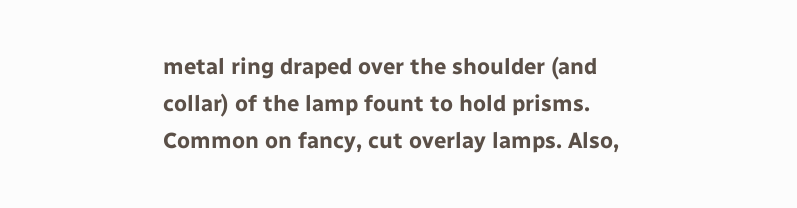metal ring draped over the shoulder (and collar) of the lamp fount to hold prisms. Common on fancy, cut overlay lamps. Also,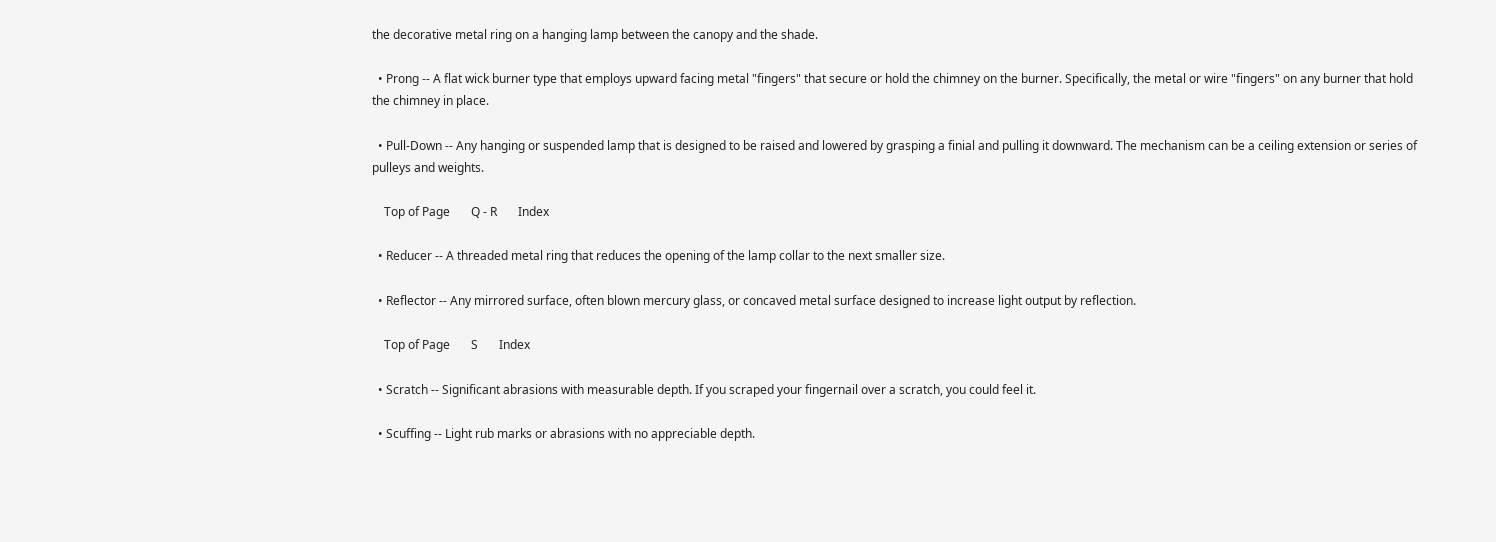the decorative metal ring on a hanging lamp between the canopy and the shade.

  • Prong -- A flat wick burner type that employs upward facing metal "fingers" that secure or hold the chimney on the burner. Specifically, the metal or wire "fingers" on any burner that hold the chimney in place.

  • Pull-Down -- Any hanging or suspended lamp that is designed to be raised and lowered by grasping a finial and pulling it downward. The mechanism can be a ceiling extension or series of pulleys and weights.

    Top of Page       Q - R       Index

  • Reducer -- A threaded metal ring that reduces the opening of the lamp collar to the next smaller size.

  • Reflector -- Any mirrored surface, often blown mercury glass, or concaved metal surface designed to increase light output by reflection.

    Top of Page       S       Index

  • Scratch -- Significant abrasions with measurable depth. If you scraped your fingernail over a scratch, you could feel it.

  • Scuffing -- Light rub marks or abrasions with no appreciable depth.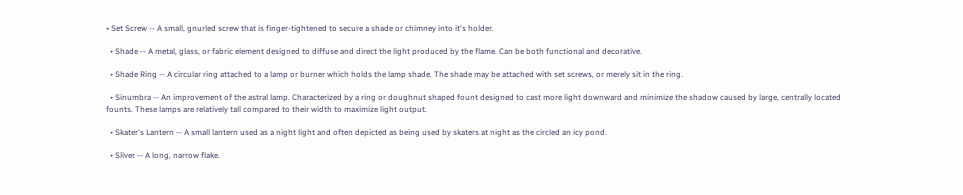• Set Screw -- A small, gnurled screw that is finger-tightened to secure a shade or chimney into it's holder.

  • Shade -- A metal, glass, or fabric element designed to diffuse and direct the light produced by the flame. Can be both functional and decorative.

  • Shade Ring -- A circular ring attached to a lamp or burner which holds the lamp shade. The shade may be attached with set screws, or merely sit in the ring.

  • Sinumbra -- An improvement of the astral lamp. Characterized by a ring or doughnut shaped fount designed to cast more light downward and minimize the shadow caused by large, centrally located founts. These lamps are relatively tall compared to their width to maximize light output.

  • Skater's Lantern -- A small lantern used as a night light and often depicted as being used by skaters at night as the circled an icy pond.

  • Sliver -- A long, narrow flake.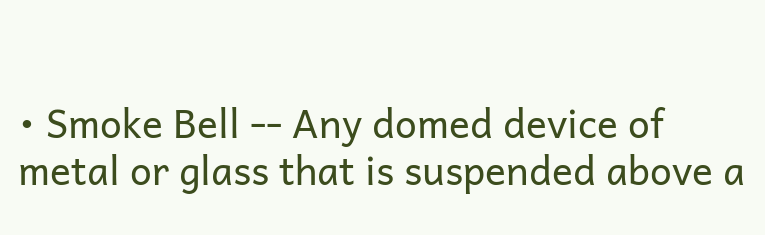• Smoke Bell -- Any domed device of metal or glass that is suspended above a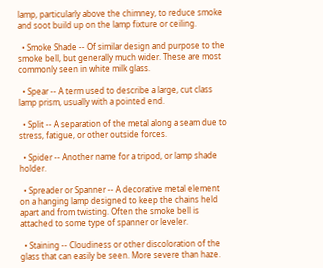lamp, particularly above the chimney, to reduce smoke and soot build up on the lamp fixture or ceiling.

  • Smoke Shade -- Of similar design and purpose to the smoke bell, but generally much wider. These are most commonly seen in white milk glass.

  • Spear -- A term used to describe a large, cut class lamp prism, usually with a pointed end.

  • Split -- A separation of the metal along a seam due to stress, fatigue, or other outside forces.

  • Spider -- Another name for a tripod, or lamp shade holder.

  • Spreader or Spanner -- A decorative metal element on a hanging lamp designed to keep the chains held apart and from twisting. Often the smoke bell is attached to some type of spanner or leveler.

  • Staining -- Cloudiness or other discoloration of the glass that can easily be seen. More severe than haze.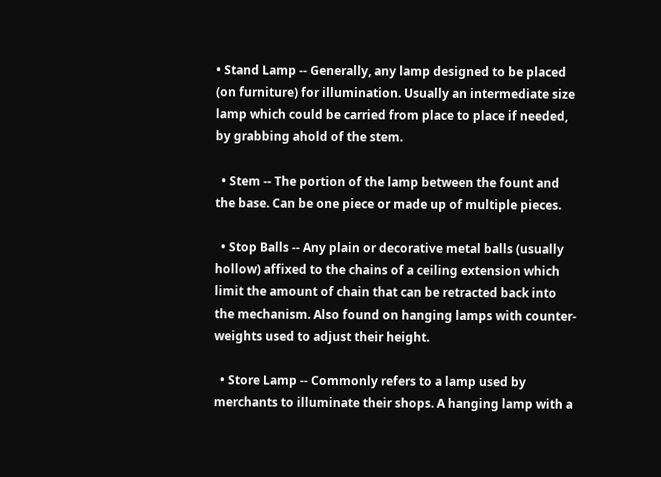• Stand Lamp -- Generally, any lamp designed to be placed (on furniture) for illumination. Usually an intermediate size lamp which could be carried from place to place if needed, by grabbing ahold of the stem.

  • Stem -- The portion of the lamp between the fount and the base. Can be one piece or made up of multiple pieces.

  • Stop Balls -- Any plain or decorative metal balls (usually hollow) affixed to the chains of a ceiling extension which limit the amount of chain that can be retracted back into the mechanism. Also found on hanging lamps with counter-weights used to adjust their height.

  • Store Lamp -- Commonly refers to a lamp used by merchants to illuminate their shops. A hanging lamp with a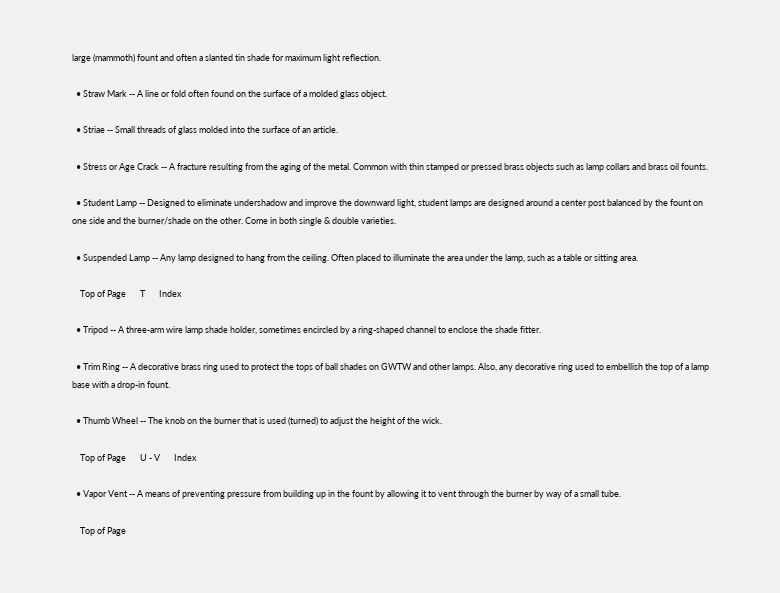large (mammoth) fount and often a slanted tin shade for maximum light reflection.

  • Straw Mark -- A line or fold often found on the surface of a molded glass object.

  • Striae -- Small threads of glass molded into the surface of an article.

  • Stress or Age Crack -- A fracture resulting from the aging of the metal. Common with thin stamped or pressed brass objects such as lamp collars and brass oil founts.

  • Student Lamp -- Designed to eliminate undershadow and improve the downward light, student lamps are designed around a center post balanced by the fount on one side and the burner/shade on the other. Come in both single & double varieties.

  • Suspended Lamp -- Any lamp designed to hang from the ceiling. Often placed to illuminate the area under the lamp, such as a table or sitting area.

    Top of Page       T       Index

  • Tripod -- A three-arm wire lamp shade holder, sometimes encircled by a ring-shaped channel to enclose the shade fitter.

  • Trim Ring -- A decorative brass ring used to protect the tops of ball shades on GWTW and other lamps. Also, any decorative ring used to embellish the top of a lamp base with a drop-in fount.

  • Thumb Wheel -- The knob on the burner that is used (turned) to adjust the height of the wick.

    Top of Page       U - V       Index

  • Vapor Vent -- A means of preventing pressure from building up in the fount by allowing it to vent through the burner by way of a small tube.

    Top of Page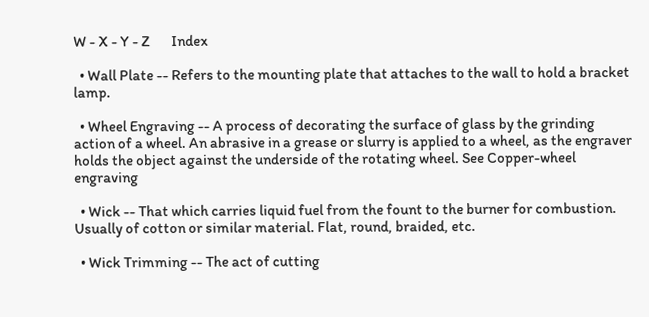W - X - Y - Z       Index

  • Wall Plate -- Refers to the mounting plate that attaches to the wall to hold a bracket lamp.

  • Wheel Engraving -- A process of decorating the surface of glass by the grinding action of a wheel. An abrasive in a grease or slurry is applied to a wheel, as the engraver holds the object against the underside of the rotating wheel. See Copper-wheel engraving

  • Wick -- That which carries liquid fuel from the fount to the burner for combustion. Usually of cotton or similar material. Flat, round, braided, etc.

  • Wick Trimming -- The act of cutting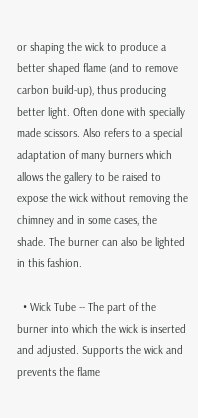or shaping the wick to produce a better shaped flame (and to remove carbon build-up), thus producing better light. Often done with specially made scissors. Also refers to a special adaptation of many burners which allows the gallery to be raised to expose the wick without removing the chimney and in some cases, the shade. The burner can also be lighted in this fashion.

  • Wick Tube -- The part of the burner into which the wick is inserted and adjusted. Supports the wick and prevents the flame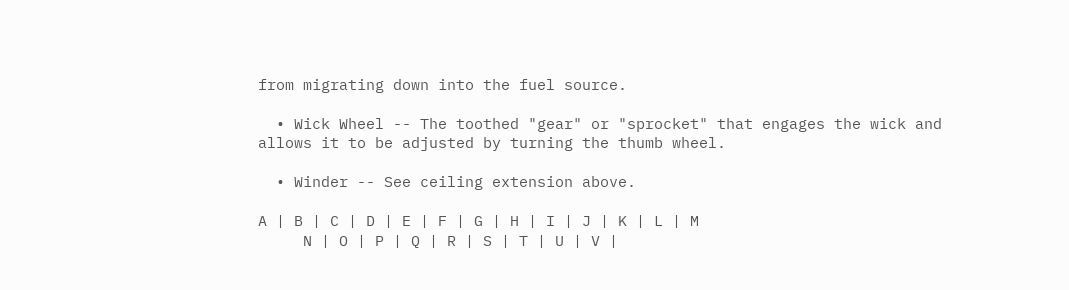from migrating down into the fuel source.

  • Wick Wheel -- The toothed "gear" or "sprocket" that engages the wick and allows it to be adjusted by turning the thumb wheel.

  • Winder -- See ceiling extension above.

A | B | C | D | E | F | G | H | I | J | K | L | M
     N | O | P | Q | R | S | T | U | V |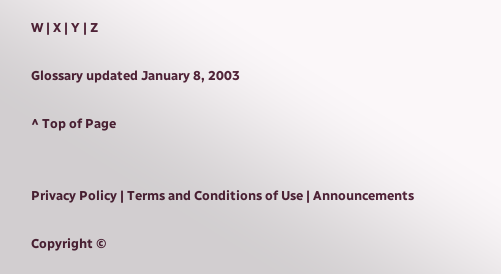W | X | Y | Z

Glossary updated January 8, 2003

^ Top of Page


Privacy Policy | Terms and Conditions of Use | Announcements

Copyright ©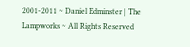2001-2011 ~ Daniel Edminster | The Lampworks ~ All Rights Reserved